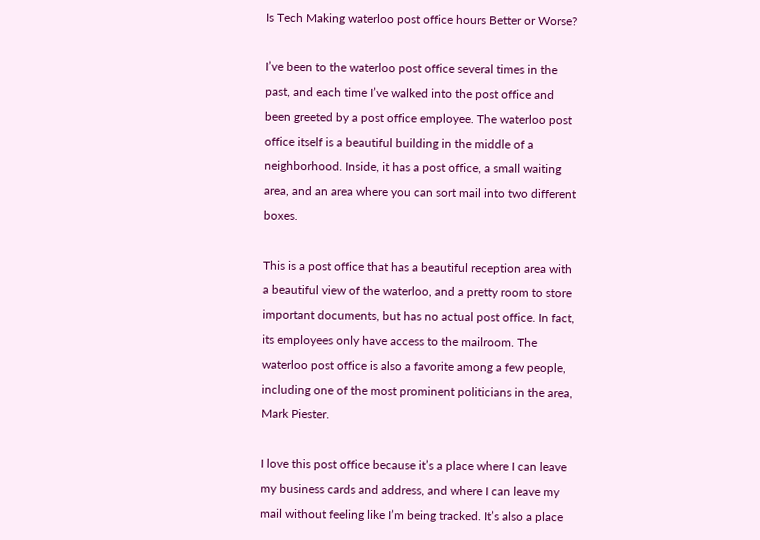Is Tech Making waterloo post office hours Better or Worse?

I’ve been to the waterloo post office several times in the past, and each time I’ve walked into the post office and been greeted by a post office employee. The waterloo post office itself is a beautiful building in the middle of a neighborhood. Inside, it has a post office, a small waiting area, and an area where you can sort mail into two different boxes.

This is a post office that has a beautiful reception area with a beautiful view of the waterloo, and a pretty room to store important documents, but has no actual post office. In fact, its employees only have access to the mailroom. The waterloo post office is also a favorite among a few people, including one of the most prominent politicians in the area, Mark Piester.

I love this post office because it’s a place where I can leave my business cards and address, and where I can leave my mail without feeling like I’m being tracked. It’s also a place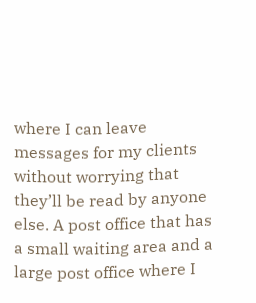where I can leave messages for my clients without worrying that they’ll be read by anyone else. A post office that has a small waiting area and a large post office where I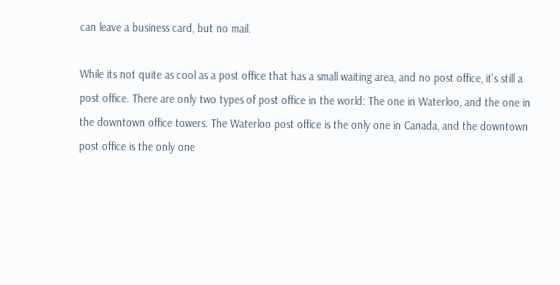can leave a business card, but no mail.

While its not quite as cool as a post office that has a small waiting area, and no post office, it’s still a post office. There are only two types of post office in the world: The one in Waterloo, and the one in the downtown office towers. The Waterloo post office is the only one in Canada, and the downtown post office is the only one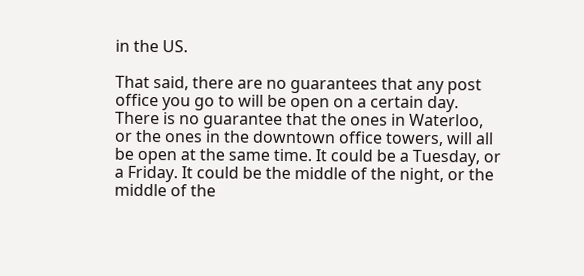in the US.

That said, there are no guarantees that any post office you go to will be open on a certain day. There is no guarantee that the ones in Waterloo, or the ones in the downtown office towers, will all be open at the same time. It could be a Tuesday, or a Friday. It could be the middle of the night, or the middle of the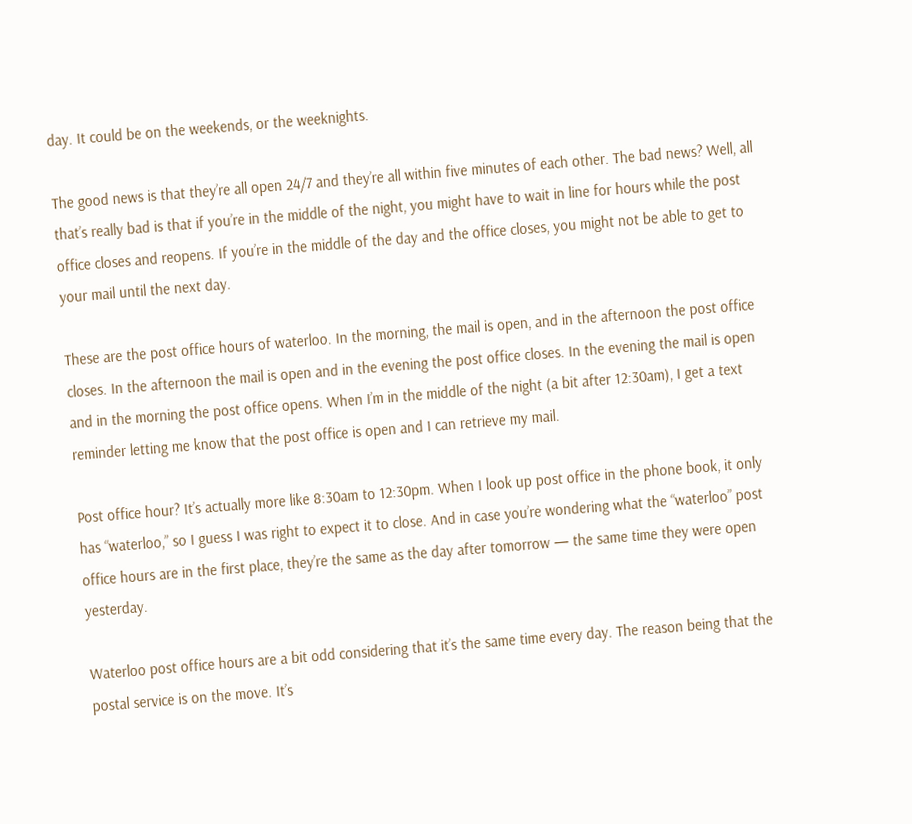day. It could be on the weekends, or the weeknights.

The good news is that they’re all open 24/7 and they’re all within five minutes of each other. The bad news? Well, all that’s really bad is that if you’re in the middle of the night, you might have to wait in line for hours while the post office closes and reopens. If you’re in the middle of the day and the office closes, you might not be able to get to your mail until the next day.

These are the post office hours of waterloo. In the morning, the mail is open, and in the afternoon the post office closes. In the afternoon the mail is open and in the evening the post office closes. In the evening the mail is open and in the morning the post office opens. When I’m in the middle of the night (a bit after 12:30am), I get a text reminder letting me know that the post office is open and I can retrieve my mail.

Post office hour? It’s actually more like 8:30am to 12:30pm. When I look up post office in the phone book, it only has “waterloo,” so I guess I was right to expect it to close. And in case you’re wondering what the “waterloo” post office hours are in the first place, they’re the same as the day after tomorrow — the same time they were open yesterday.

Waterloo post office hours are a bit odd considering that it’s the same time every day. The reason being that the postal service is on the move. It’s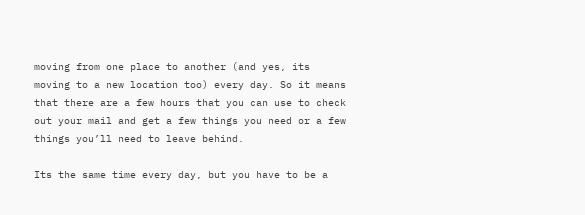moving from one place to another (and yes, its moving to a new location too) every day. So it means that there are a few hours that you can use to check out your mail and get a few things you need or a few things you’ll need to leave behind.

Its the same time every day, but you have to be a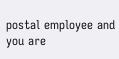postal employee and you are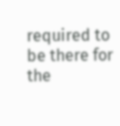required to be there for the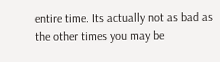entire time. Its actually not as bad as the other times you may be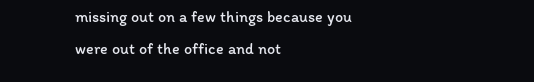missing out on a few things because you were out of the office and not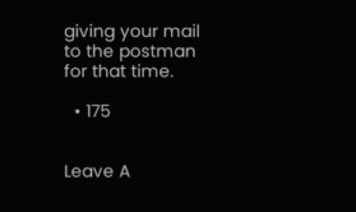giving your mail to the postman for that time.

  • 175


Leave A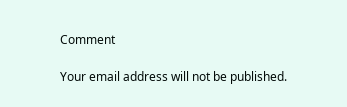Comment

Your email address will not be published.